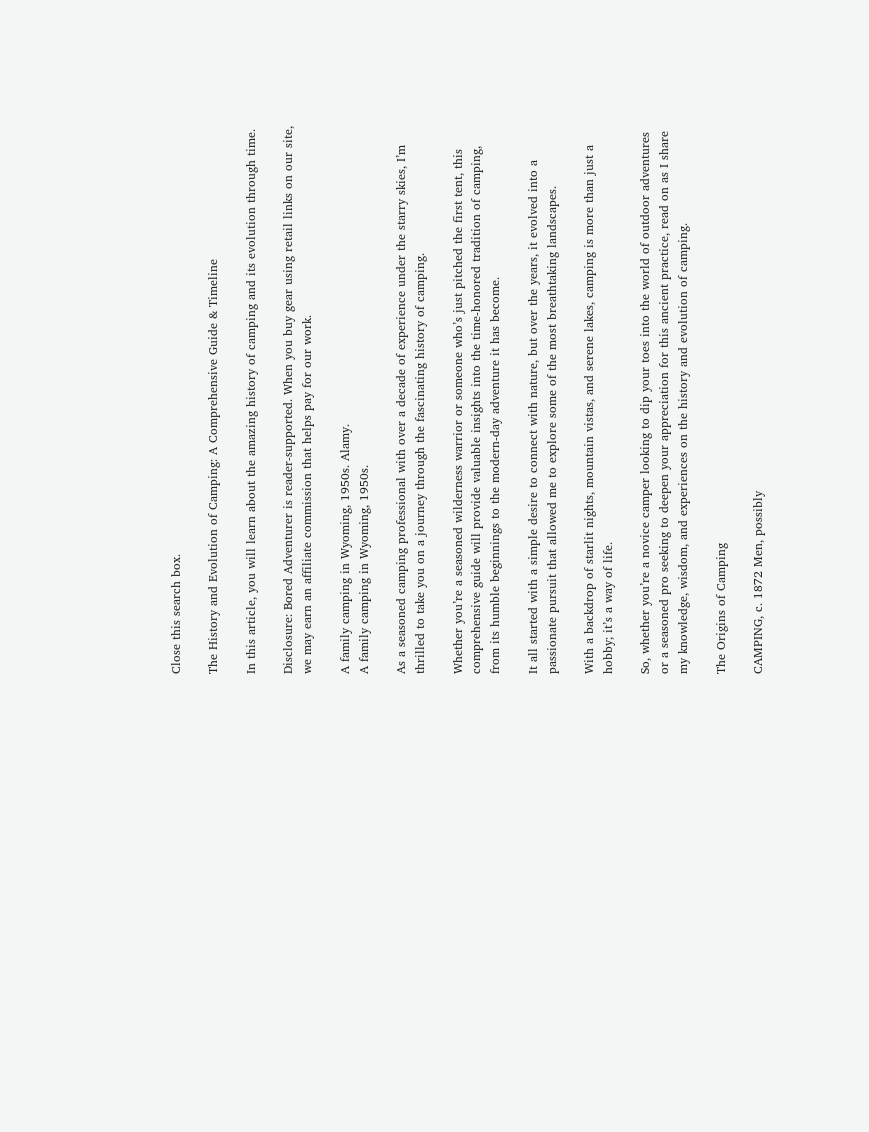Close this search box.

The History and Evolution of Camping: A Comprehensive Guide & Timeline

In this article, you will learn about the amazing history of camping and its evolution through time.

Disclosure: Bored Adventurer is reader-supported. When you buy gear using retail links on our site, we may earn an affiliate commission that helps pay for our work.

A family camping in Wyoming, 1950s. Alamy.
A family camping in Wyoming, 1950s.

As a seasoned camping professional with over a decade of experience under the starry skies, I’m thrilled to take you on a journey through the fascinating history of camping.

Whether you’re a seasoned wilderness warrior or someone who’s just pitched the first tent, this comprehensive guide will provide valuable insights into the time-honored tradition of camping, from its humble beginnings to the modern-day adventure it has become.

It all started with a simple desire to connect with nature, but over the years, it evolved into a passionate pursuit that allowed me to explore some of the most breathtaking landscapes.

With a backdrop of starlit nights, mountain vistas, and serene lakes, camping is more than just a hobby; it’s a way of life.

So, whether you’re a novice camper looking to dip your toes into the world of outdoor adventures or a seasoned pro seeking to deepen your appreciation for this ancient practice, read on as I share my knowledge, wisdom, and experiences on the history and evolution of camping.

The Origins of Camping

CAMPING, c. 1872 Men, possibly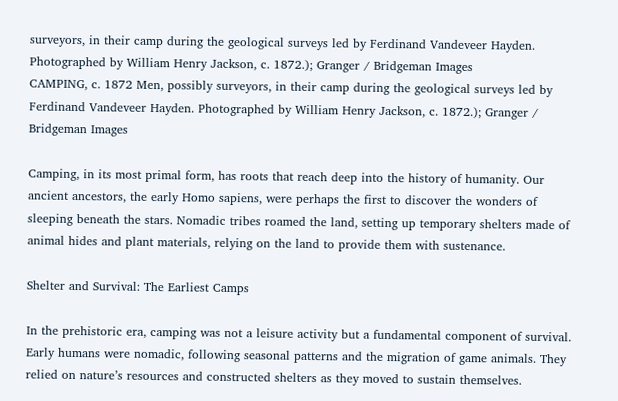surveyors, in their camp during the geological surveys led by Ferdinand Vandeveer Hayden. Photographed by William Henry Jackson, c. 1872.); Granger / Bridgeman Images
CAMPING, c. 1872 Men, possibly surveyors, in their camp during the geological surveys led by Ferdinand Vandeveer Hayden. Photographed by William Henry Jackson, c. 1872.); Granger / Bridgeman Images

Camping, in its most primal form, has roots that reach deep into the history of humanity. Our ancient ancestors, the early Homo sapiens, were perhaps the first to discover the wonders of sleeping beneath the stars. Nomadic tribes roamed the land, setting up temporary shelters made of animal hides and plant materials, relying on the land to provide them with sustenance.

Shelter and Survival: The Earliest Camps

In the prehistoric era, camping was not a leisure activity but a fundamental component of survival. Early humans were nomadic, following seasonal patterns and the migration of game animals. They relied on nature’s resources and constructed shelters as they moved to sustain themselves.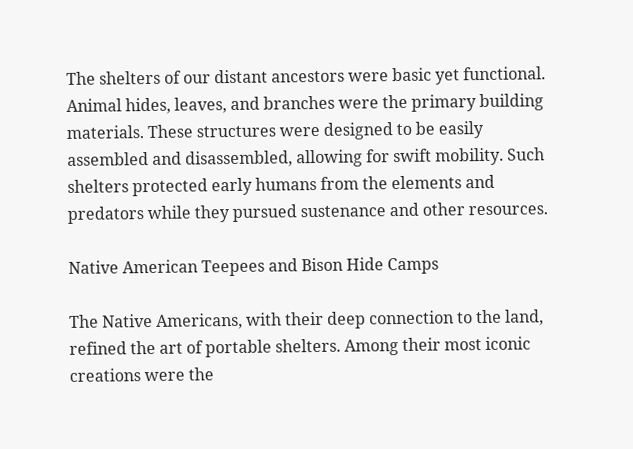The shelters of our distant ancestors were basic yet functional. Animal hides, leaves, and branches were the primary building materials. These structures were designed to be easily assembled and disassembled, allowing for swift mobility. Such shelters protected early humans from the elements and predators while they pursued sustenance and other resources.

Native American Teepees and Bison Hide Camps

The Native Americans, with their deep connection to the land, refined the art of portable shelters. Among their most iconic creations were the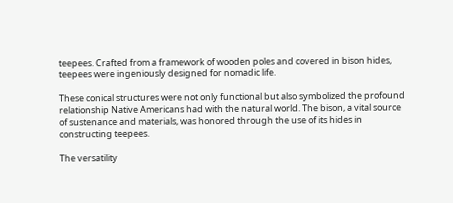teepees. Crafted from a framework of wooden poles and covered in bison hides, teepees were ingeniously designed for nomadic life.

These conical structures were not only functional but also symbolized the profound relationship Native Americans had with the natural world. The bison, a vital source of sustenance and materials, was honored through the use of its hides in constructing teepees.

The versatility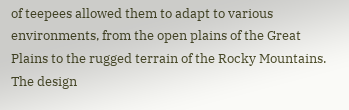of teepees allowed them to adapt to various environments, from the open plains of the Great Plains to the rugged terrain of the Rocky Mountains. The design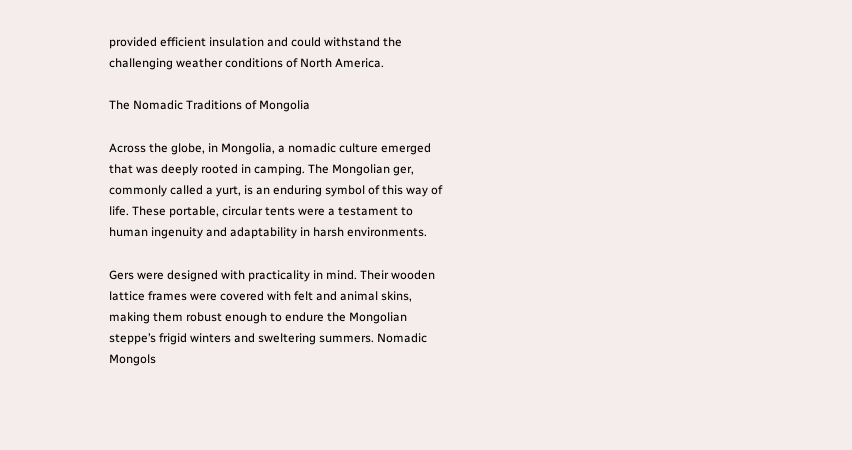provided efficient insulation and could withstand the challenging weather conditions of North America.

The Nomadic Traditions of Mongolia

Across the globe, in Mongolia, a nomadic culture emerged that was deeply rooted in camping. The Mongolian ger, commonly called a yurt, is an enduring symbol of this way of life. These portable, circular tents were a testament to human ingenuity and adaptability in harsh environments.

Gers were designed with practicality in mind. Their wooden lattice frames were covered with felt and animal skins, making them robust enough to endure the Mongolian steppe’s frigid winters and sweltering summers. Nomadic Mongols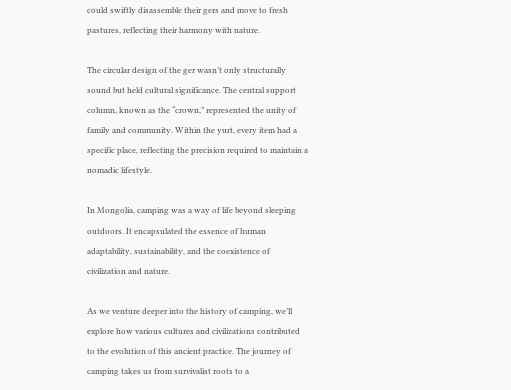could swiftly disassemble their gers and move to fresh pastures, reflecting their harmony with nature.

The circular design of the ger wasn’t only structurally sound but held cultural significance. The central support column, known as the “crown,” represented the unity of family and community. Within the yurt, every item had a specific place, reflecting the precision required to maintain a nomadic lifestyle.

In Mongolia, camping was a way of life beyond sleeping outdoors. It encapsulated the essence of human adaptability, sustainability, and the coexistence of civilization and nature.

As we venture deeper into the history of camping, we’ll explore how various cultures and civilizations contributed to the evolution of this ancient practice. The journey of camping takes us from survivalist roots to a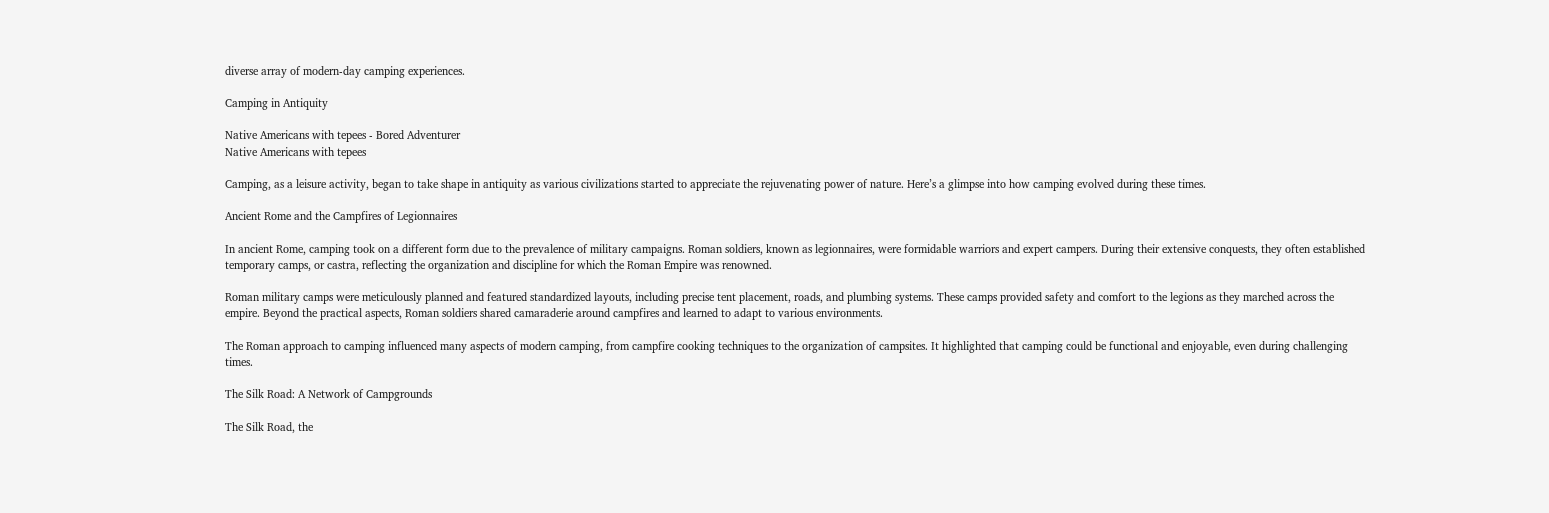diverse array of modern-day camping experiences.

Camping in Antiquity

Native Americans with tepees - Bored Adventurer
Native Americans with tepees

Camping, as a leisure activity, began to take shape in antiquity as various civilizations started to appreciate the rejuvenating power of nature. Here’s a glimpse into how camping evolved during these times.

Ancient Rome and the Campfires of Legionnaires

In ancient Rome, camping took on a different form due to the prevalence of military campaigns. Roman soldiers, known as legionnaires, were formidable warriors and expert campers. During their extensive conquests, they often established temporary camps, or castra, reflecting the organization and discipline for which the Roman Empire was renowned.

Roman military camps were meticulously planned and featured standardized layouts, including precise tent placement, roads, and plumbing systems. These camps provided safety and comfort to the legions as they marched across the empire. Beyond the practical aspects, Roman soldiers shared camaraderie around campfires and learned to adapt to various environments.

The Roman approach to camping influenced many aspects of modern camping, from campfire cooking techniques to the organization of campsites. It highlighted that camping could be functional and enjoyable, even during challenging times.

The Silk Road: A Network of Campgrounds

The Silk Road, the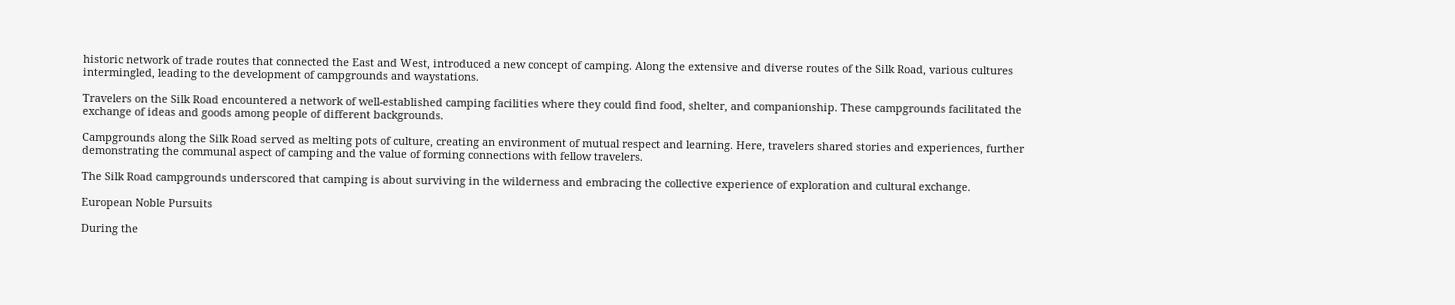historic network of trade routes that connected the East and West, introduced a new concept of camping. Along the extensive and diverse routes of the Silk Road, various cultures intermingled, leading to the development of campgrounds and waystations.

Travelers on the Silk Road encountered a network of well-established camping facilities where they could find food, shelter, and companionship. These campgrounds facilitated the exchange of ideas and goods among people of different backgrounds.

Campgrounds along the Silk Road served as melting pots of culture, creating an environment of mutual respect and learning. Here, travelers shared stories and experiences, further demonstrating the communal aspect of camping and the value of forming connections with fellow travelers.

The Silk Road campgrounds underscored that camping is about surviving in the wilderness and embracing the collective experience of exploration and cultural exchange.

European Noble Pursuits

During the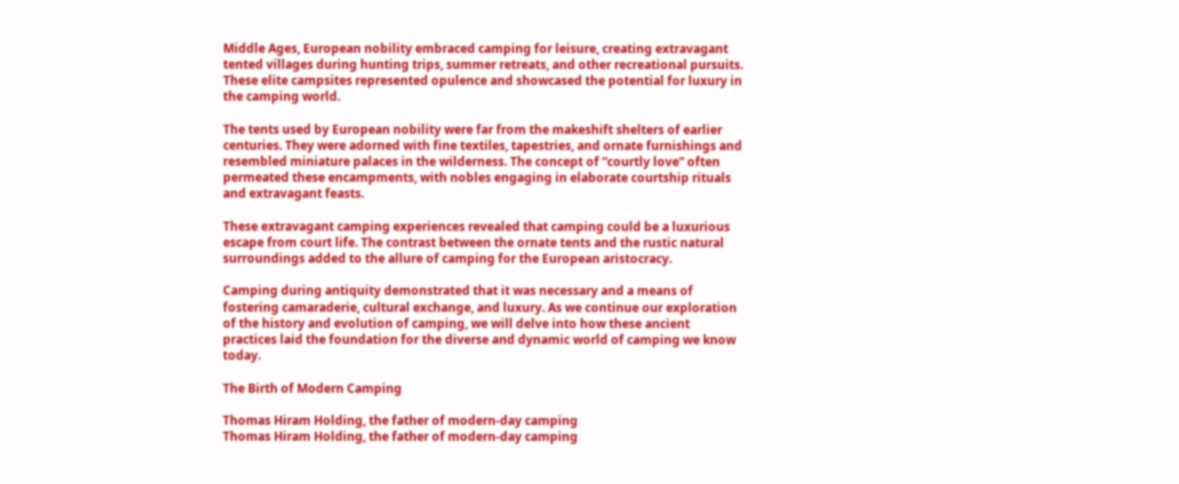Middle Ages, European nobility embraced camping for leisure, creating extravagant tented villages during hunting trips, summer retreats, and other recreational pursuits. These elite campsites represented opulence and showcased the potential for luxury in the camping world.

The tents used by European nobility were far from the makeshift shelters of earlier centuries. They were adorned with fine textiles, tapestries, and ornate furnishings and resembled miniature palaces in the wilderness. The concept of “courtly love” often permeated these encampments, with nobles engaging in elaborate courtship rituals and extravagant feasts.

These extravagant camping experiences revealed that camping could be a luxurious escape from court life. The contrast between the ornate tents and the rustic natural surroundings added to the allure of camping for the European aristocracy.

Camping during antiquity demonstrated that it was necessary and a means of fostering camaraderie, cultural exchange, and luxury. As we continue our exploration of the history and evolution of camping, we will delve into how these ancient practices laid the foundation for the diverse and dynamic world of camping we know today.

The Birth of Modern Camping

Thomas Hiram Holding, the father of modern-day camping
Thomas Hiram Holding, the father of modern-day camping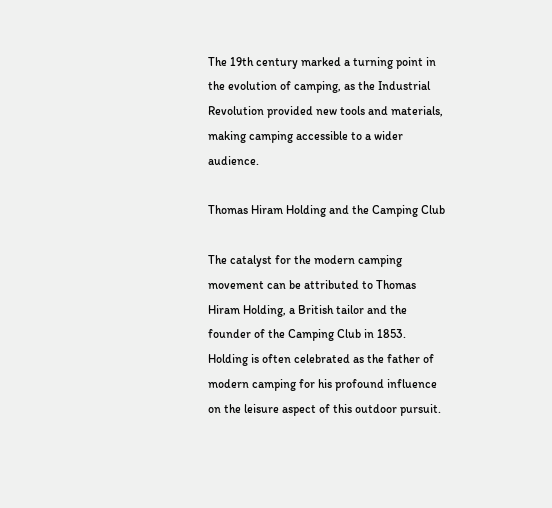The 19th century marked a turning point in the evolution of camping, as the Industrial Revolution provided new tools and materials, making camping accessible to a wider audience.

Thomas Hiram Holding and the Camping Club

The catalyst for the modern camping movement can be attributed to Thomas Hiram Holding, a British tailor and the founder of the Camping Club in 1853. Holding is often celebrated as the father of modern camping for his profound influence on the leisure aspect of this outdoor pursuit.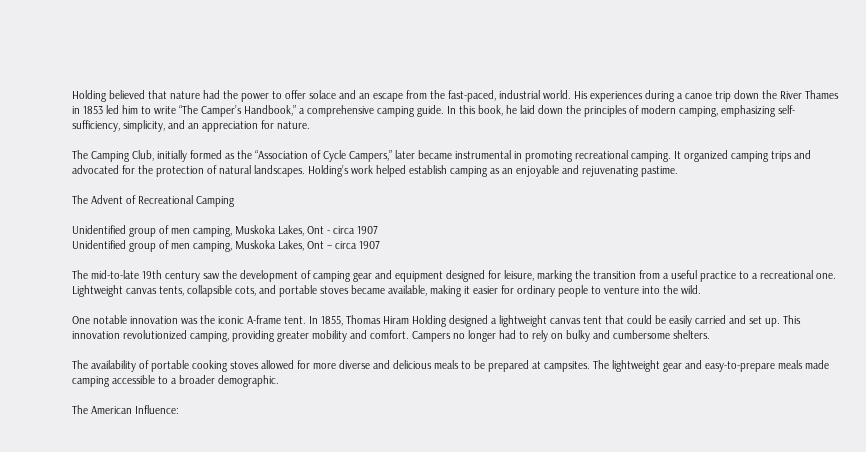Holding believed that nature had the power to offer solace and an escape from the fast-paced, industrial world. His experiences during a canoe trip down the River Thames in 1853 led him to write “The Camper’s Handbook,” a comprehensive camping guide. In this book, he laid down the principles of modern camping, emphasizing self-sufficiency, simplicity, and an appreciation for nature.

The Camping Club, initially formed as the “Association of Cycle Campers,” later became instrumental in promoting recreational camping. It organized camping trips and advocated for the protection of natural landscapes. Holding’s work helped establish camping as an enjoyable and rejuvenating pastime.

The Advent of Recreational Camping

Unidentified group of men camping, Muskoka Lakes, Ont - circa 1907
Unidentified group of men camping, Muskoka Lakes, Ont – circa 1907

The mid-to-late 19th century saw the development of camping gear and equipment designed for leisure, marking the transition from a useful practice to a recreational one. Lightweight canvas tents, collapsible cots, and portable stoves became available, making it easier for ordinary people to venture into the wild.

One notable innovation was the iconic A-frame tent. In 1855, Thomas Hiram Holding designed a lightweight canvas tent that could be easily carried and set up. This innovation revolutionized camping, providing greater mobility and comfort. Campers no longer had to rely on bulky and cumbersome shelters.

The availability of portable cooking stoves allowed for more diverse and delicious meals to be prepared at campsites. The lightweight gear and easy-to-prepare meals made camping accessible to a broader demographic.

The American Influence: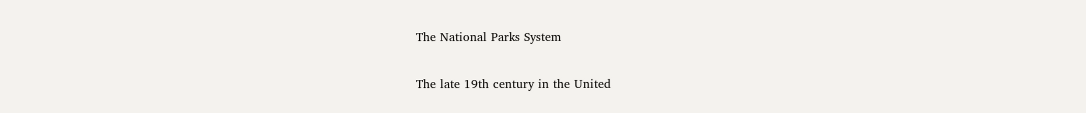The National Parks System

The late 19th century in the United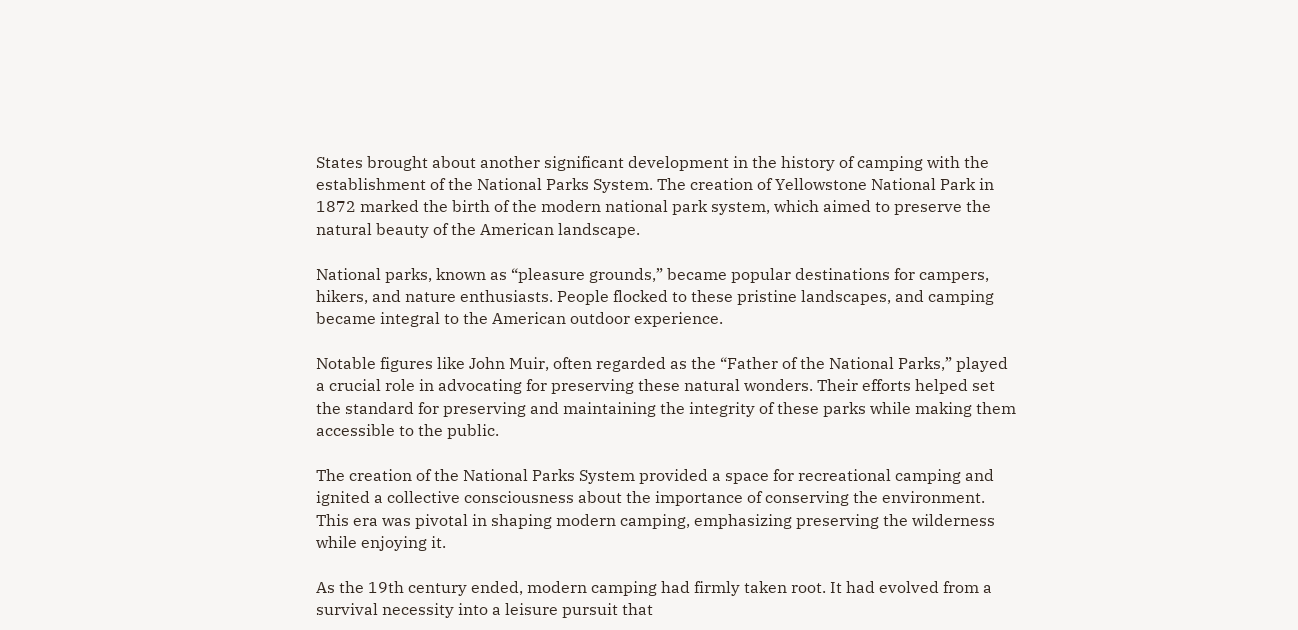States brought about another significant development in the history of camping with the establishment of the National Parks System. The creation of Yellowstone National Park in 1872 marked the birth of the modern national park system, which aimed to preserve the natural beauty of the American landscape.

National parks, known as “pleasure grounds,” became popular destinations for campers, hikers, and nature enthusiasts. People flocked to these pristine landscapes, and camping became integral to the American outdoor experience.

Notable figures like John Muir, often regarded as the “Father of the National Parks,” played a crucial role in advocating for preserving these natural wonders. Their efforts helped set the standard for preserving and maintaining the integrity of these parks while making them accessible to the public.

The creation of the National Parks System provided a space for recreational camping and ignited a collective consciousness about the importance of conserving the environment. This era was pivotal in shaping modern camping, emphasizing preserving the wilderness while enjoying it.

As the 19th century ended, modern camping had firmly taken root. It had evolved from a survival necessity into a leisure pursuit that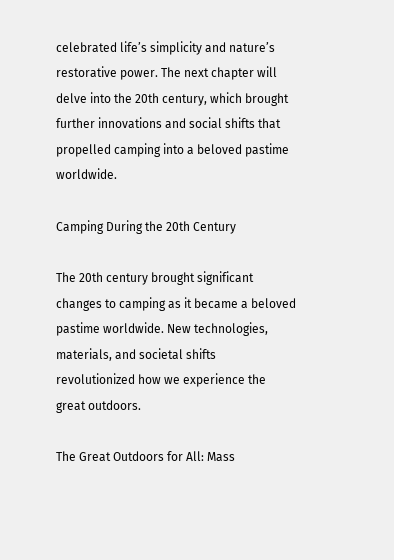celebrated life’s simplicity and nature’s restorative power. The next chapter will delve into the 20th century, which brought further innovations and social shifts that propelled camping into a beloved pastime worldwide.

Camping During the 20th Century

The 20th century brought significant changes to camping as it became a beloved pastime worldwide. New technologies, materials, and societal shifts revolutionized how we experience the great outdoors.

The Great Outdoors for All: Mass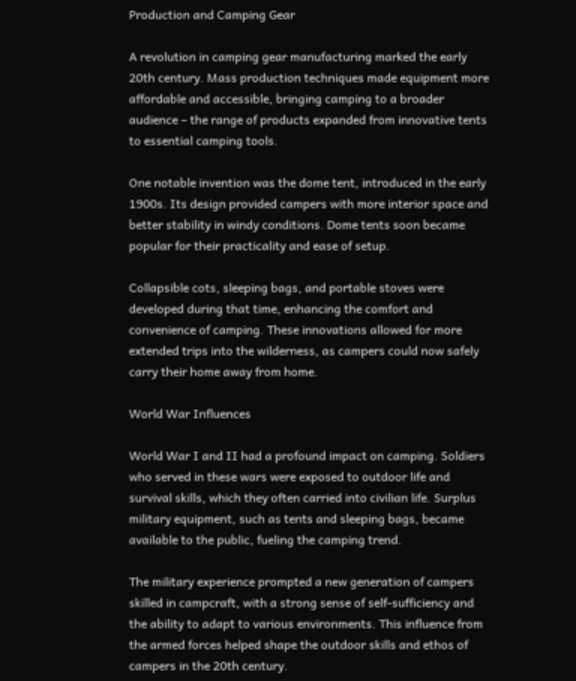Production and Camping Gear

A revolution in camping gear manufacturing marked the early 20th century. Mass production techniques made equipment more affordable and accessible, bringing camping to a broader audience – the range of products expanded from innovative tents to essential camping tools.

One notable invention was the dome tent, introduced in the early 1900s. Its design provided campers with more interior space and better stability in windy conditions. Dome tents soon became popular for their practicality and ease of setup.

Collapsible cots, sleeping bags, and portable stoves were developed during that time, enhancing the comfort and convenience of camping. These innovations allowed for more extended trips into the wilderness, as campers could now safely carry their home away from home.

World War Influences

World War I and II had a profound impact on camping. Soldiers who served in these wars were exposed to outdoor life and survival skills, which they often carried into civilian life. Surplus military equipment, such as tents and sleeping bags, became available to the public, fueling the camping trend.

The military experience prompted a new generation of campers skilled in campcraft, with a strong sense of self-sufficiency and the ability to adapt to various environments. This influence from the armed forces helped shape the outdoor skills and ethos of campers in the 20th century.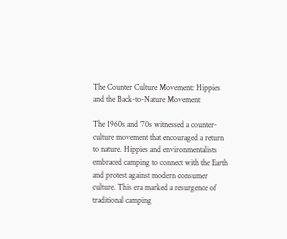The Counter Culture Movement: Hippies and the Back-to-Nature Movement

The 1960s and ’70s witnessed a counter-culture movement that encouraged a return to nature. Hippies and environmentalists embraced camping to connect with the Earth and protest against modern consumer culture. This era marked a resurgence of traditional camping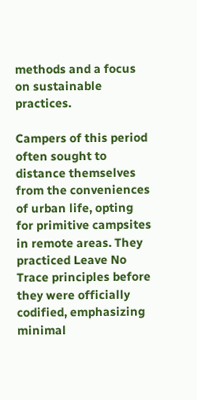methods and a focus on sustainable practices.

Campers of this period often sought to distance themselves from the conveniences of urban life, opting for primitive campsites in remote areas. They practiced Leave No Trace principles before they were officially codified, emphasizing minimal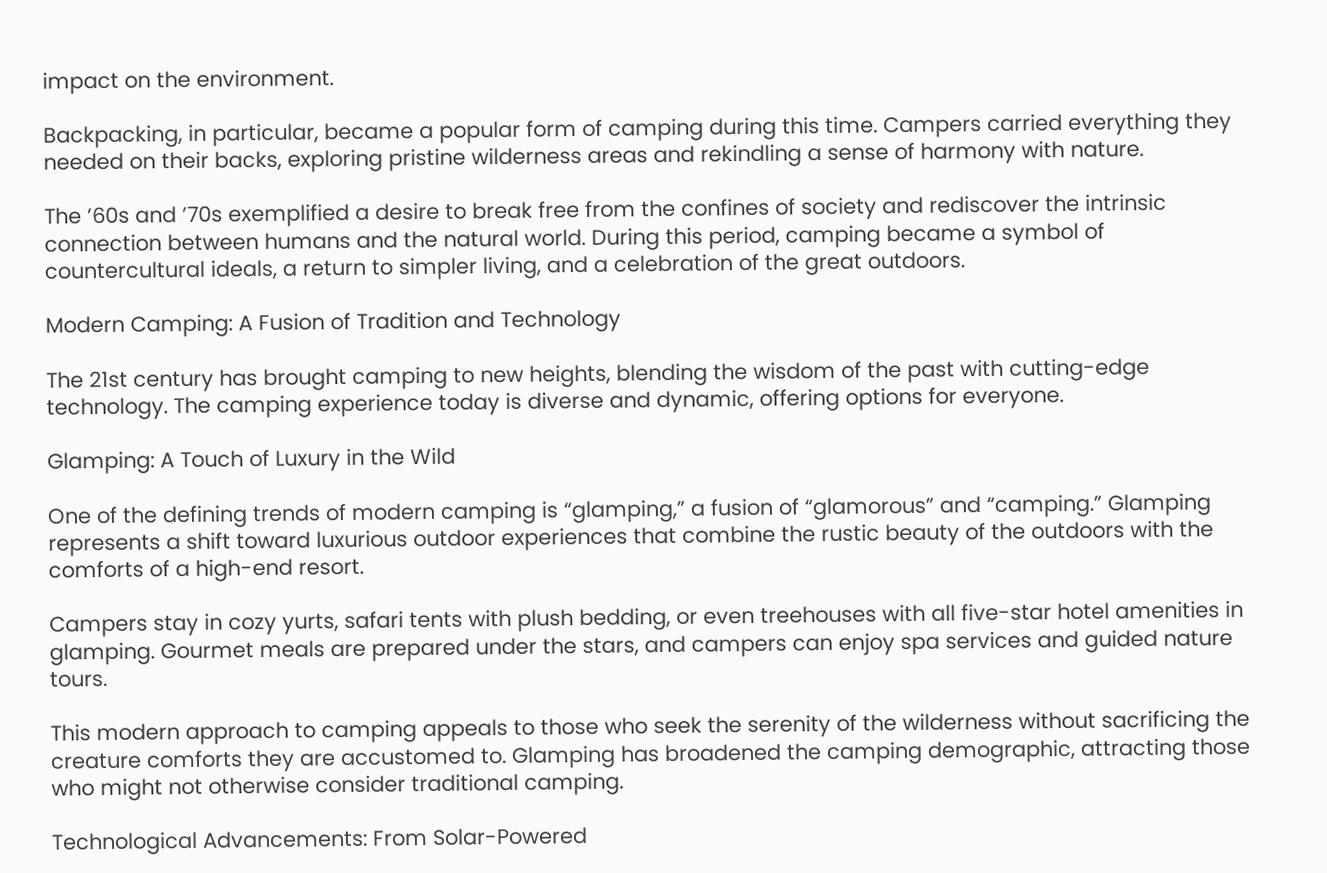impact on the environment.

Backpacking, in particular, became a popular form of camping during this time. Campers carried everything they needed on their backs, exploring pristine wilderness areas and rekindling a sense of harmony with nature.

The ’60s and ’70s exemplified a desire to break free from the confines of society and rediscover the intrinsic connection between humans and the natural world. During this period, camping became a symbol of countercultural ideals, a return to simpler living, and a celebration of the great outdoors.

Modern Camping: A Fusion of Tradition and Technology

The 21st century has brought camping to new heights, blending the wisdom of the past with cutting-edge technology. The camping experience today is diverse and dynamic, offering options for everyone.

Glamping: A Touch of Luxury in the Wild

One of the defining trends of modern camping is “glamping,” a fusion of “glamorous” and “camping.” Glamping represents a shift toward luxurious outdoor experiences that combine the rustic beauty of the outdoors with the comforts of a high-end resort.

Campers stay in cozy yurts, safari tents with plush bedding, or even treehouses with all five-star hotel amenities in glamping. Gourmet meals are prepared under the stars, and campers can enjoy spa services and guided nature tours.

This modern approach to camping appeals to those who seek the serenity of the wilderness without sacrificing the creature comforts they are accustomed to. Glamping has broadened the camping demographic, attracting those who might not otherwise consider traditional camping.

Technological Advancements: From Solar-Powered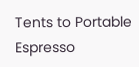Tents to Portable Espresso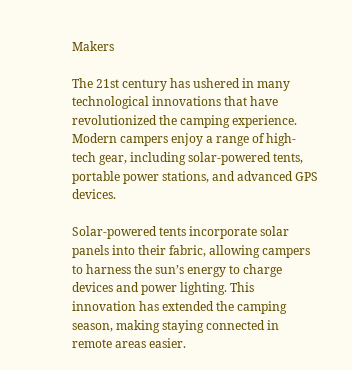Makers

The 21st century has ushered in many technological innovations that have revolutionized the camping experience. Modern campers enjoy a range of high-tech gear, including solar-powered tents, portable power stations, and advanced GPS devices.

Solar-powered tents incorporate solar panels into their fabric, allowing campers to harness the sun’s energy to charge devices and power lighting. This innovation has extended the camping season, making staying connected in remote areas easier.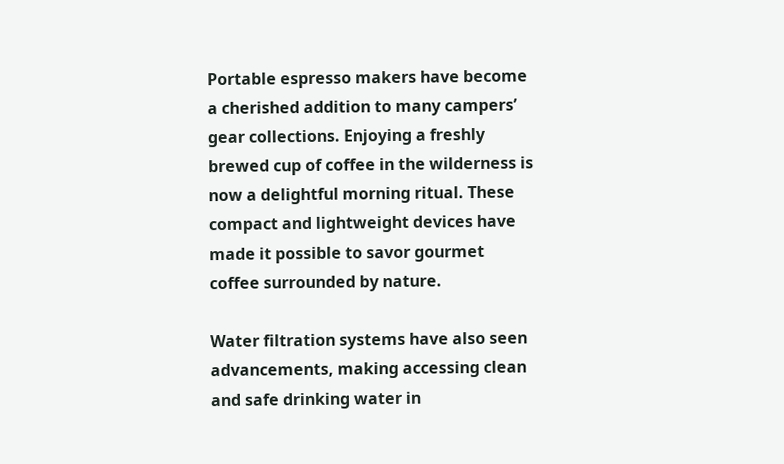Portable espresso makers have become a cherished addition to many campers’ gear collections. Enjoying a freshly brewed cup of coffee in the wilderness is now a delightful morning ritual. These compact and lightweight devices have made it possible to savor gourmet coffee surrounded by nature.

Water filtration systems have also seen advancements, making accessing clean and safe drinking water in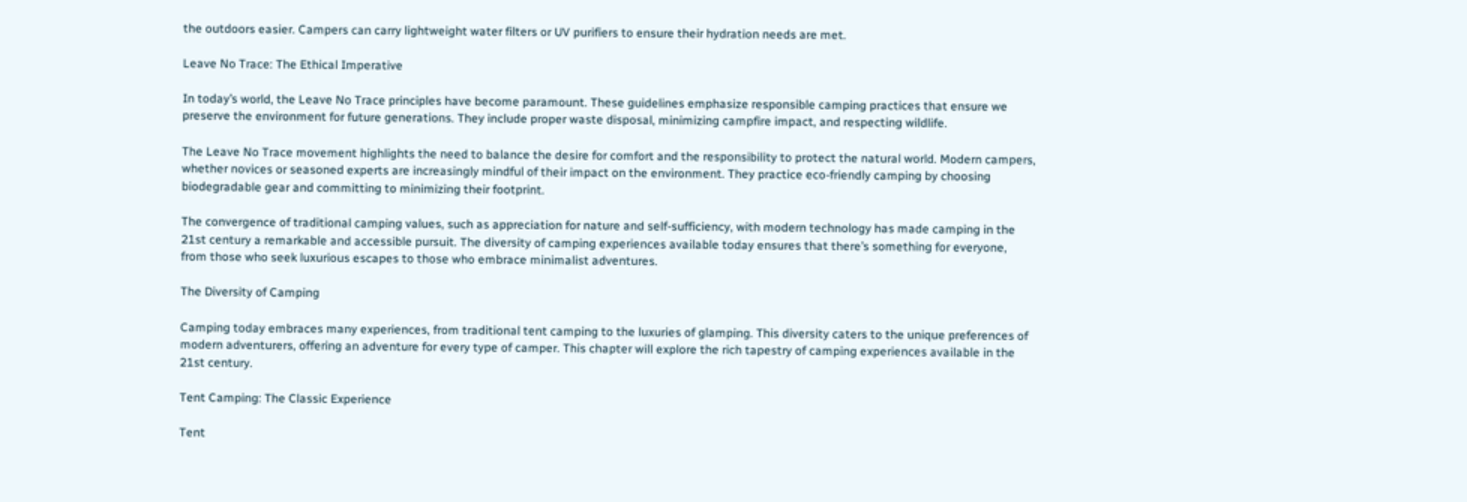the outdoors easier. Campers can carry lightweight water filters or UV purifiers to ensure their hydration needs are met.

Leave No Trace: The Ethical Imperative

In today’s world, the Leave No Trace principles have become paramount. These guidelines emphasize responsible camping practices that ensure we preserve the environment for future generations. They include proper waste disposal, minimizing campfire impact, and respecting wildlife.

The Leave No Trace movement highlights the need to balance the desire for comfort and the responsibility to protect the natural world. Modern campers, whether novices or seasoned experts are increasingly mindful of their impact on the environment. They practice eco-friendly camping by choosing biodegradable gear and committing to minimizing their footprint.

The convergence of traditional camping values, such as appreciation for nature and self-sufficiency, with modern technology has made camping in the 21st century a remarkable and accessible pursuit. The diversity of camping experiences available today ensures that there’s something for everyone, from those who seek luxurious escapes to those who embrace minimalist adventures.

The Diversity of Camping

Camping today embraces many experiences, from traditional tent camping to the luxuries of glamping. This diversity caters to the unique preferences of modern adventurers, offering an adventure for every type of camper. This chapter will explore the rich tapestry of camping experiences available in the 21st century.

Tent Camping: The Classic Experience

Tent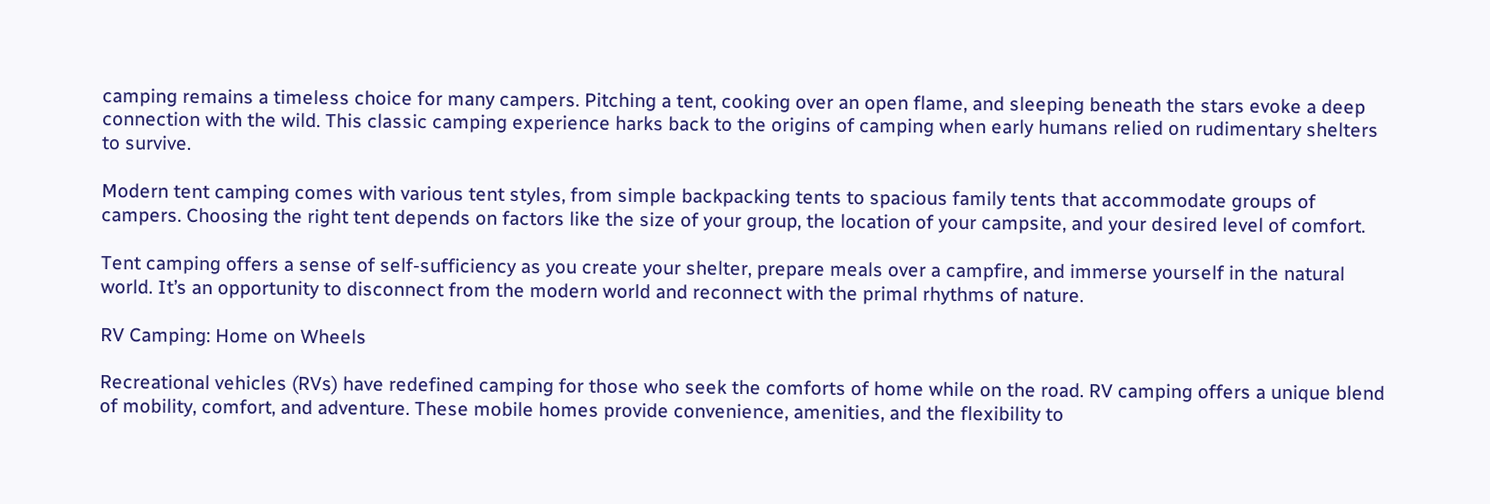camping remains a timeless choice for many campers. Pitching a tent, cooking over an open flame, and sleeping beneath the stars evoke a deep connection with the wild. This classic camping experience harks back to the origins of camping when early humans relied on rudimentary shelters to survive.

Modern tent camping comes with various tent styles, from simple backpacking tents to spacious family tents that accommodate groups of campers. Choosing the right tent depends on factors like the size of your group, the location of your campsite, and your desired level of comfort.

Tent camping offers a sense of self-sufficiency as you create your shelter, prepare meals over a campfire, and immerse yourself in the natural world. It’s an opportunity to disconnect from the modern world and reconnect with the primal rhythms of nature.

RV Camping: Home on Wheels

Recreational vehicles (RVs) have redefined camping for those who seek the comforts of home while on the road. RV camping offers a unique blend of mobility, comfort, and adventure. These mobile homes provide convenience, amenities, and the flexibility to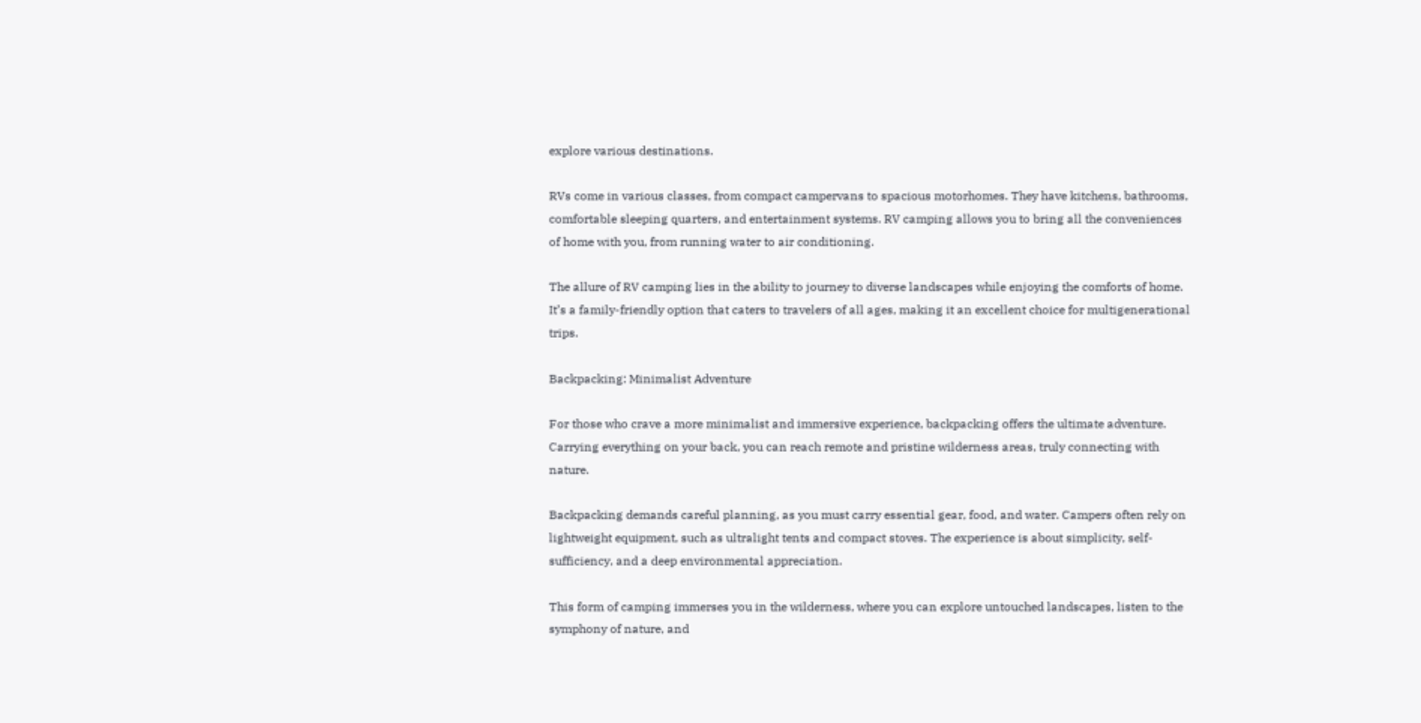explore various destinations.

RVs come in various classes, from compact campervans to spacious motorhomes. They have kitchens, bathrooms, comfortable sleeping quarters, and entertainment systems. RV camping allows you to bring all the conveniences of home with you, from running water to air conditioning.

The allure of RV camping lies in the ability to journey to diverse landscapes while enjoying the comforts of home. It’s a family-friendly option that caters to travelers of all ages, making it an excellent choice for multigenerational trips.

Backpacking: Minimalist Adventure

For those who crave a more minimalist and immersive experience, backpacking offers the ultimate adventure. Carrying everything on your back, you can reach remote and pristine wilderness areas, truly connecting with nature.

Backpacking demands careful planning, as you must carry essential gear, food, and water. Campers often rely on lightweight equipment, such as ultralight tents and compact stoves. The experience is about simplicity, self-sufficiency, and a deep environmental appreciation.

This form of camping immerses you in the wilderness, where you can explore untouched landscapes, listen to the symphony of nature, and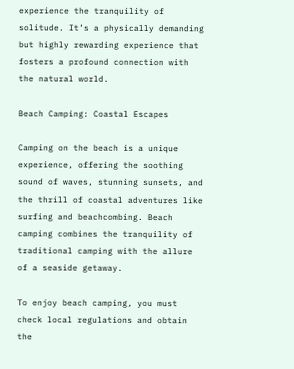experience the tranquility of solitude. It’s a physically demanding but highly rewarding experience that fosters a profound connection with the natural world.

Beach Camping: Coastal Escapes

Camping on the beach is a unique experience, offering the soothing sound of waves, stunning sunsets, and the thrill of coastal adventures like surfing and beachcombing. Beach camping combines the tranquility of traditional camping with the allure of a seaside getaway.

To enjoy beach camping, you must check local regulations and obtain the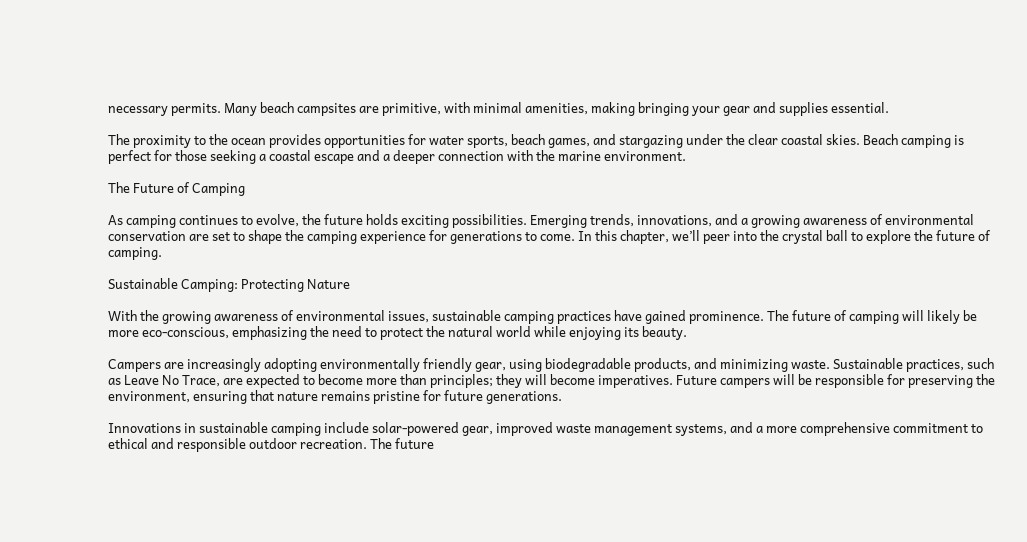necessary permits. Many beach campsites are primitive, with minimal amenities, making bringing your gear and supplies essential.

The proximity to the ocean provides opportunities for water sports, beach games, and stargazing under the clear coastal skies. Beach camping is perfect for those seeking a coastal escape and a deeper connection with the marine environment.

The Future of Camping

As camping continues to evolve, the future holds exciting possibilities. Emerging trends, innovations, and a growing awareness of environmental conservation are set to shape the camping experience for generations to come. In this chapter, we’ll peer into the crystal ball to explore the future of camping.

Sustainable Camping: Protecting Nature

With the growing awareness of environmental issues, sustainable camping practices have gained prominence. The future of camping will likely be more eco-conscious, emphasizing the need to protect the natural world while enjoying its beauty.

Campers are increasingly adopting environmentally friendly gear, using biodegradable products, and minimizing waste. Sustainable practices, such as Leave No Trace, are expected to become more than principles; they will become imperatives. Future campers will be responsible for preserving the environment, ensuring that nature remains pristine for future generations.

Innovations in sustainable camping include solar-powered gear, improved waste management systems, and a more comprehensive commitment to ethical and responsible outdoor recreation. The future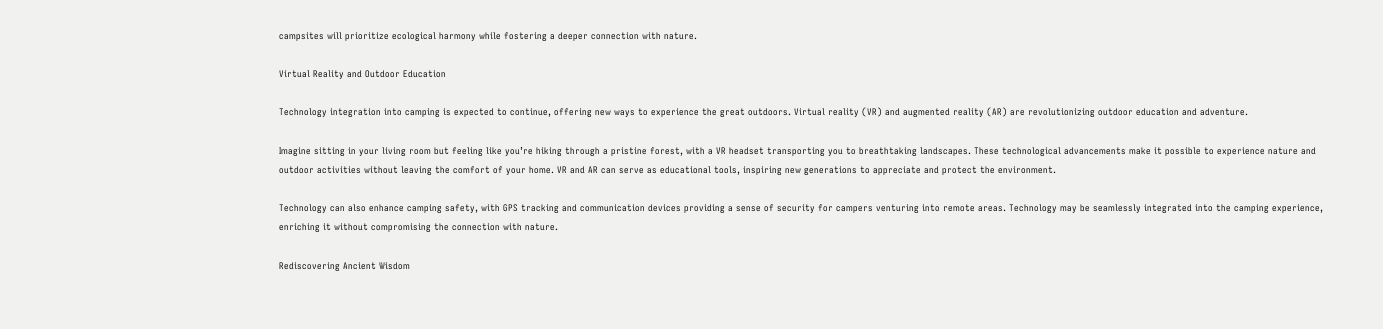campsites will prioritize ecological harmony while fostering a deeper connection with nature.

Virtual Reality and Outdoor Education

Technology integration into camping is expected to continue, offering new ways to experience the great outdoors. Virtual reality (VR) and augmented reality (AR) are revolutionizing outdoor education and adventure.

Imagine sitting in your living room but feeling like you’re hiking through a pristine forest, with a VR headset transporting you to breathtaking landscapes. These technological advancements make it possible to experience nature and outdoor activities without leaving the comfort of your home. VR and AR can serve as educational tools, inspiring new generations to appreciate and protect the environment.

Technology can also enhance camping safety, with GPS tracking and communication devices providing a sense of security for campers venturing into remote areas. Technology may be seamlessly integrated into the camping experience, enriching it without compromising the connection with nature.

Rediscovering Ancient Wisdom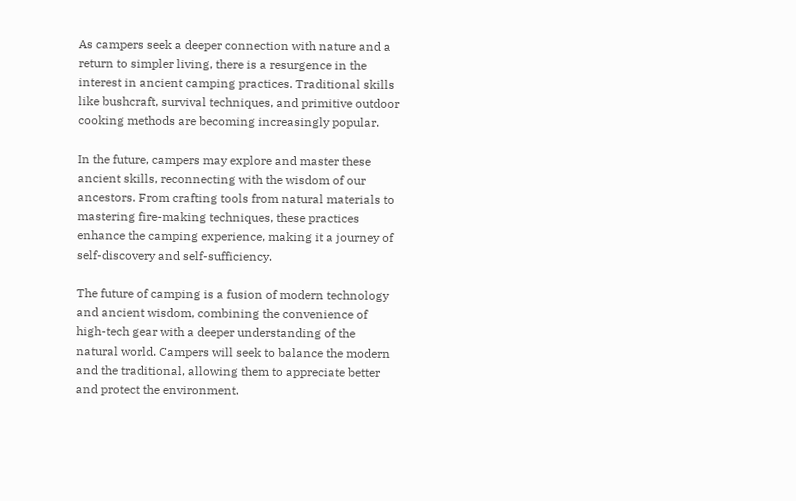As campers seek a deeper connection with nature and a return to simpler living, there is a resurgence in the interest in ancient camping practices. Traditional skills like bushcraft, survival techniques, and primitive outdoor cooking methods are becoming increasingly popular.

In the future, campers may explore and master these ancient skills, reconnecting with the wisdom of our ancestors. From crafting tools from natural materials to mastering fire-making techniques, these practices enhance the camping experience, making it a journey of self-discovery and self-sufficiency.

The future of camping is a fusion of modern technology and ancient wisdom, combining the convenience of high-tech gear with a deeper understanding of the natural world. Campers will seek to balance the modern and the traditional, allowing them to appreciate better and protect the environment.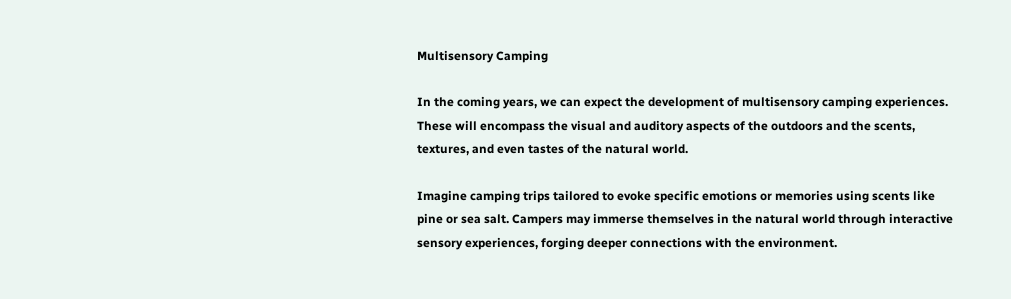Multisensory Camping

In the coming years, we can expect the development of multisensory camping experiences. These will encompass the visual and auditory aspects of the outdoors and the scents, textures, and even tastes of the natural world.

Imagine camping trips tailored to evoke specific emotions or memories using scents like pine or sea salt. Campers may immerse themselves in the natural world through interactive sensory experiences, forging deeper connections with the environment.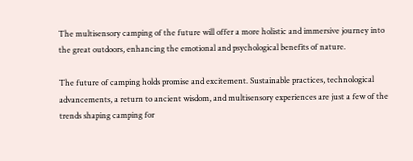The multisensory camping of the future will offer a more holistic and immersive journey into the great outdoors, enhancing the emotional and psychological benefits of nature.

The future of camping holds promise and excitement. Sustainable practices, technological advancements, a return to ancient wisdom, and multisensory experiences are just a few of the trends shaping camping for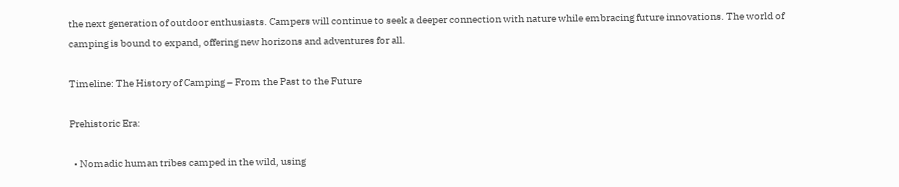the next generation of outdoor enthusiasts. Campers will continue to seek a deeper connection with nature while embracing future innovations. The world of camping is bound to expand, offering new horizons and adventures for all.

Timeline: The History of Camping – From the Past to the Future

Prehistoric Era:

  • Nomadic human tribes camped in the wild, using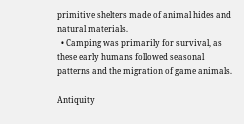primitive shelters made of animal hides and natural materials.
  • Camping was primarily for survival, as these early humans followed seasonal patterns and the migration of game animals.

Antiquity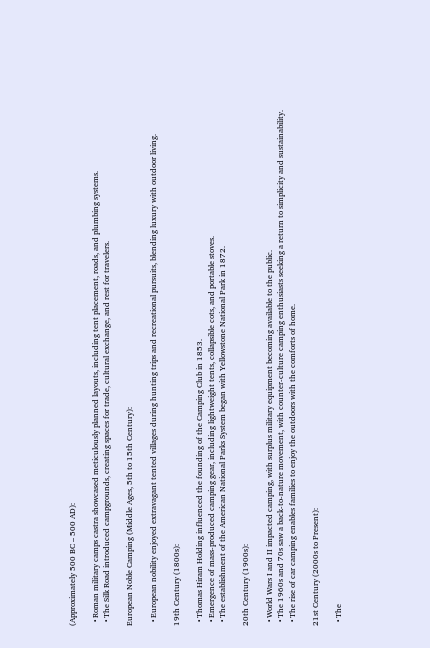(Approximately 500 BC – 500 AD):

  • Roman military camps castra showcased meticulously planned layouts, including tent placement, roads, and plumbing systems.
  • The Silk Road introduced campgrounds, creating spaces for trade, cultural exchange, and rest for travelers.

European Noble Camping (Middle Ages, 5th to 15th Century):

  • European nobility enjoyed extravagant tented villages during hunting trips and recreational pursuits, blending luxury with outdoor living.

19th Century (1800s):

  • Thomas Hiram Holding influenced the founding of the Camping Club in 1853.
  • Emergence of mass-produced camping gear, including lightweight tents, collapsible cots, and portable stoves.
  • The establishment of the American National Parks System began with Yellowstone National Park in 1872.

20th Century (1900s):

  • World Wars I and II impacted camping, with surplus military equipment becoming available to the public.
  • The 1960s and 70s saw a back-to-nature movement, with counter-culture camping enthusiasts seeking a return to simplicity and sustainability.
  • The rise of car camping enables families to enjoy the outdoors with the comforts of home.

21st Century (2000s to Present):

  • The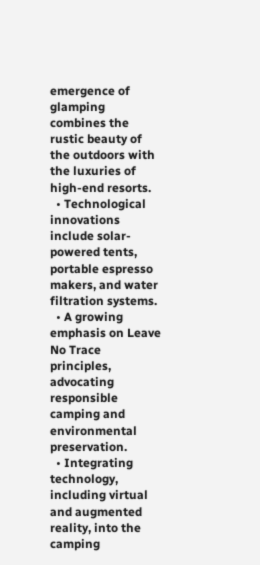emergence of glamping combines the rustic beauty of the outdoors with the luxuries of high-end resorts.
  • Technological innovations include solar-powered tents, portable espresso makers, and water filtration systems.
  • A growing emphasis on Leave No Trace principles, advocating responsible camping and environmental preservation.
  • Integrating technology, including virtual and augmented reality, into the camping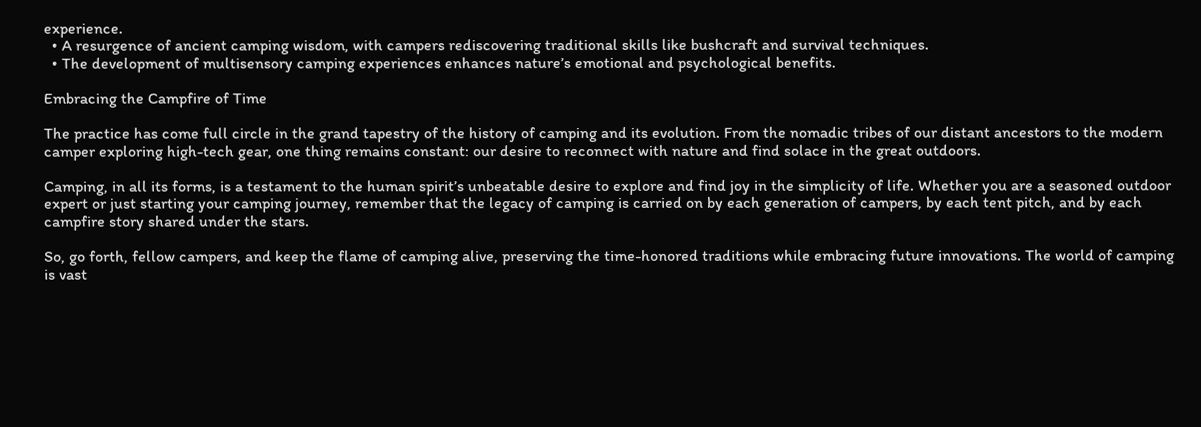experience.
  • A resurgence of ancient camping wisdom, with campers rediscovering traditional skills like bushcraft and survival techniques.
  • The development of multisensory camping experiences enhances nature’s emotional and psychological benefits.

Embracing the Campfire of Time

The practice has come full circle in the grand tapestry of the history of camping and its evolution. From the nomadic tribes of our distant ancestors to the modern camper exploring high-tech gear, one thing remains constant: our desire to reconnect with nature and find solace in the great outdoors.

Camping, in all its forms, is a testament to the human spirit’s unbeatable desire to explore and find joy in the simplicity of life. Whether you are a seasoned outdoor expert or just starting your camping journey, remember that the legacy of camping is carried on by each generation of campers, by each tent pitch, and by each campfire story shared under the stars.

So, go forth, fellow campers, and keep the flame of camping alive, preserving the time-honored traditions while embracing future innovations. The world of camping is vast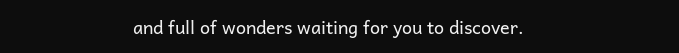and full of wonders waiting for you to discover.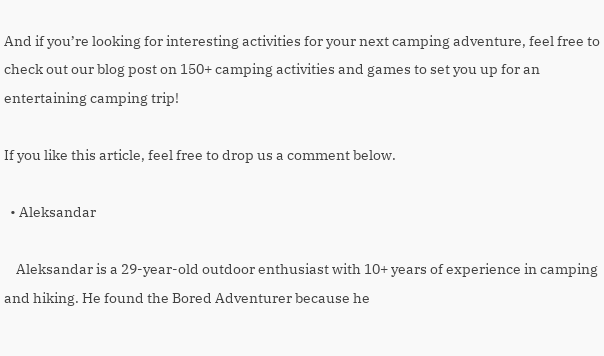And if you’re looking for interesting activities for your next camping adventure, feel free to check out our blog post on 150+ camping activities and games to set you up for an entertaining camping trip!

If you like this article, feel free to drop us a comment below.

  • Aleksandar

    Aleksandar is a 29-year-old outdoor enthusiast with 10+ years of experience in camping and hiking. He found the Bored Adventurer because he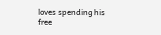loves spending his free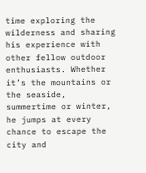time exploring the wilderness and sharing his experience with other fellow outdoor enthusiasts. Whether it’s the mountains or the seaside, summertime or winter, he jumps at every chance to escape the city and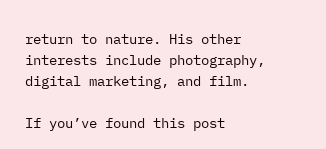return to nature. His other interests include photography, digital marketing, and film.

If you’ve found this post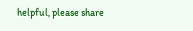helpful, please share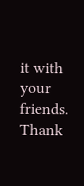it with your friends. Thank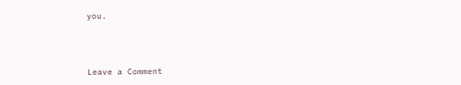you.



Leave a Comment